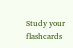Study your flashcards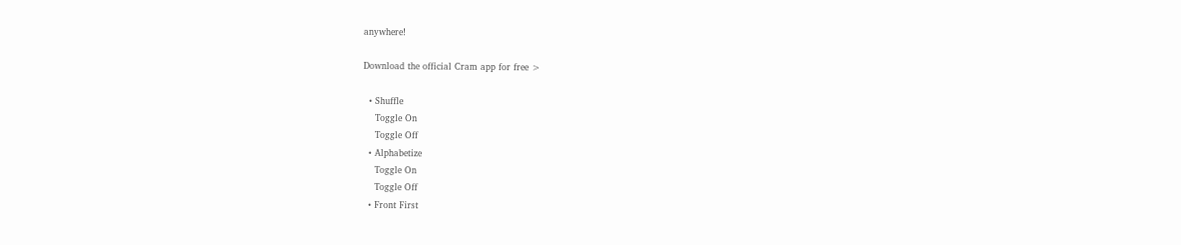anywhere!

Download the official Cram app for free >

  • Shuffle
    Toggle On
    Toggle Off
  • Alphabetize
    Toggle On
    Toggle Off
  • Front First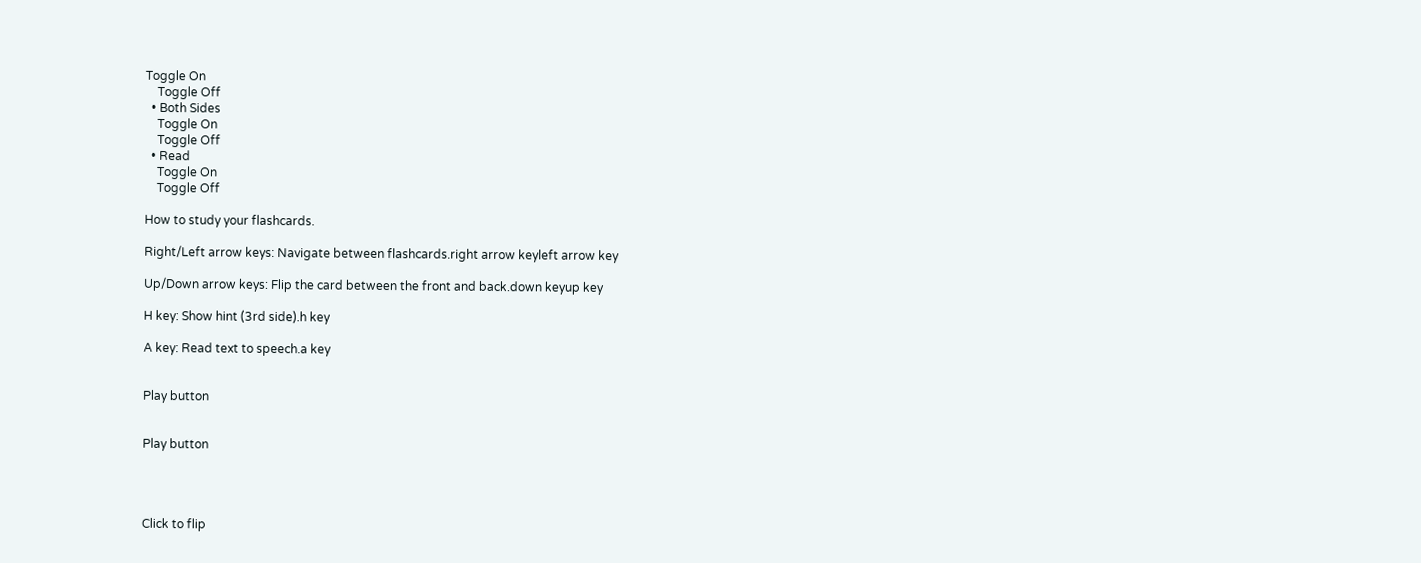Toggle On
    Toggle Off
  • Both Sides
    Toggle On
    Toggle Off
  • Read
    Toggle On
    Toggle Off

How to study your flashcards.

Right/Left arrow keys: Navigate between flashcards.right arrow keyleft arrow key

Up/Down arrow keys: Flip the card between the front and back.down keyup key

H key: Show hint (3rd side).h key

A key: Read text to speech.a key


Play button


Play button




Click to flip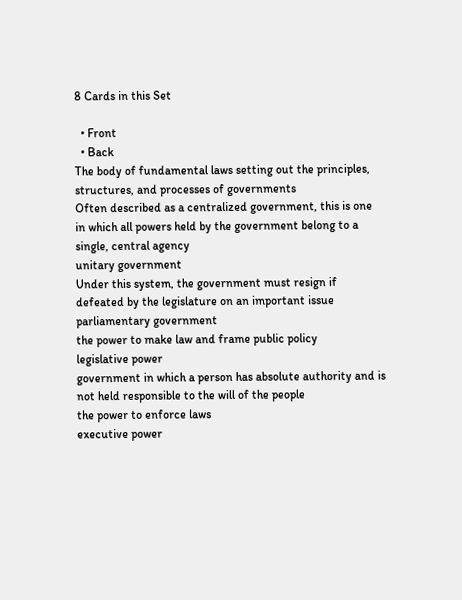8 Cards in this Set

  • Front
  • Back
The body of fundamental laws setting out the principles, structures, and processes of governments
Often described as a centralized government, this is one in which all powers held by the government belong to a single, central agency
unitary government
Under this system, the government must resign if defeated by the legislature on an important issue
parliamentary government
the power to make law and frame public policy
legislative power
government in which a person has absolute authority and is not held responsible to the will of the people
the power to enforce laws
executive power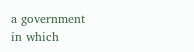a government in which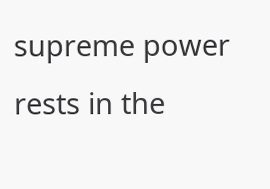supreme power rests in the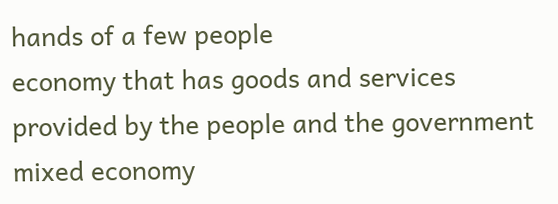hands of a few people
economy that has goods and services provided by the people and the government
mixed economy